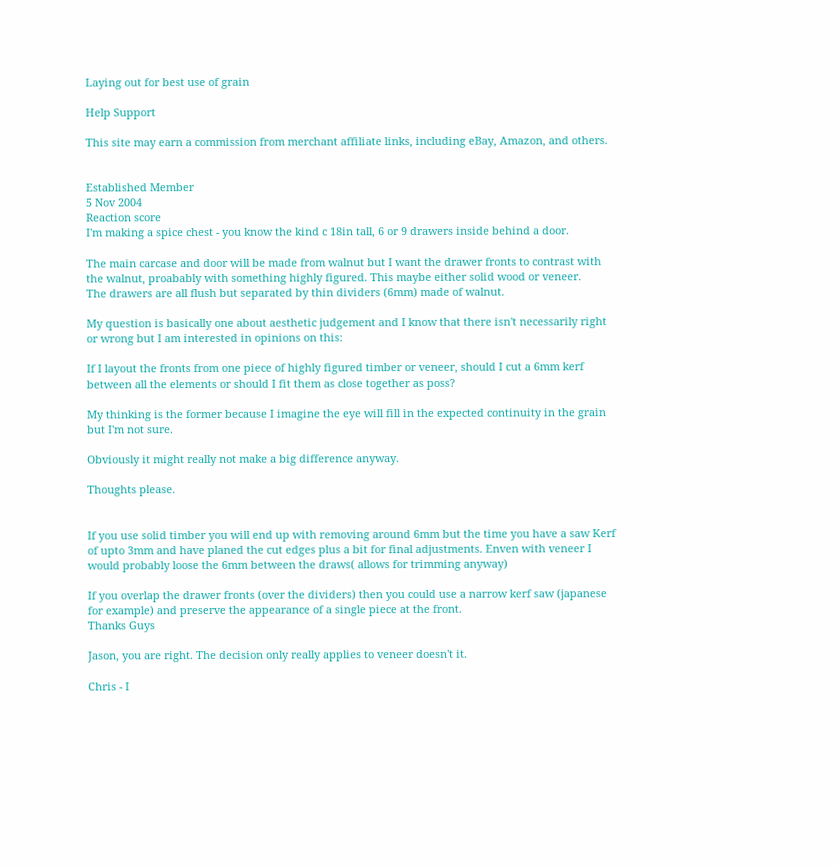Laying out for best use of grain

Help Support

This site may earn a commission from merchant affiliate links, including eBay, Amazon, and others.


Established Member
5 Nov 2004
Reaction score
I'm making a spice chest - you know the kind c 18in tall, 6 or 9 drawers inside behind a door.

The main carcase and door will be made from walnut but I want the drawer fronts to contrast with the walnut, proabably with something highly figured. This maybe either solid wood or veneer.
The drawers are all flush but separated by thin dividers (6mm) made of walnut.

My question is basically one about aesthetic judgement and I know that there isn't necessarily right or wrong but I am interested in opinions on this:

If I layout the fronts from one piece of highly figured timber or veneer, should I cut a 6mm kerf between all the elements or should I fit them as close together as poss?

My thinking is the former because I imagine the eye will fill in the expected continuity in the grain but I'm not sure.

Obviously it might really not make a big difference anyway.

Thoughts please.


If you use solid timber you will end up with removing around 6mm but the time you have a saw Kerf of upto 3mm and have planed the cut edges plus a bit for final adjustments. Enven with veneer I would probably loose the 6mm between the draws( allows for trimming anyway)

If you overlap the drawer fronts (over the dividers) then you could use a narrow kerf saw (japanese for example) and preserve the appearance of a single piece at the front.
Thanks Guys

Jason, you are right. The decision only really applies to veneer doesn't it.

Chris - I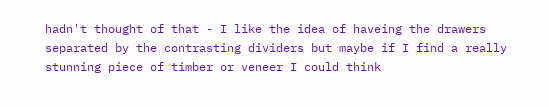hadn't thought of that - I like the idea of haveing the drawers separated by the contrasting dividers but maybe if I find a really stunning piece of timber or veneer I could think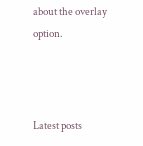about the overlay option.



Latest posts